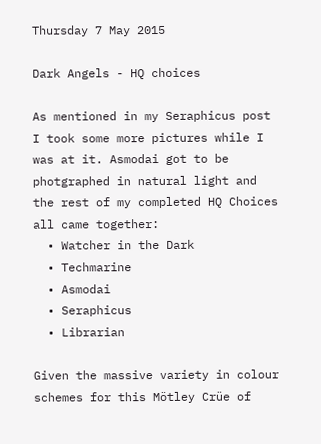Thursday 7 May 2015

Dark Angels - HQ choices

As mentioned in my Seraphicus post I took some more pictures while I was at it. Asmodai got to be photgraphed in natural light and the rest of my completed HQ Choices all came together:
  • Watcher in the Dark
  • Techmarine
  • Asmodai
  • Seraphicus
  • Librarian

Given the massive variety in colour schemes for this Mötley Crüe of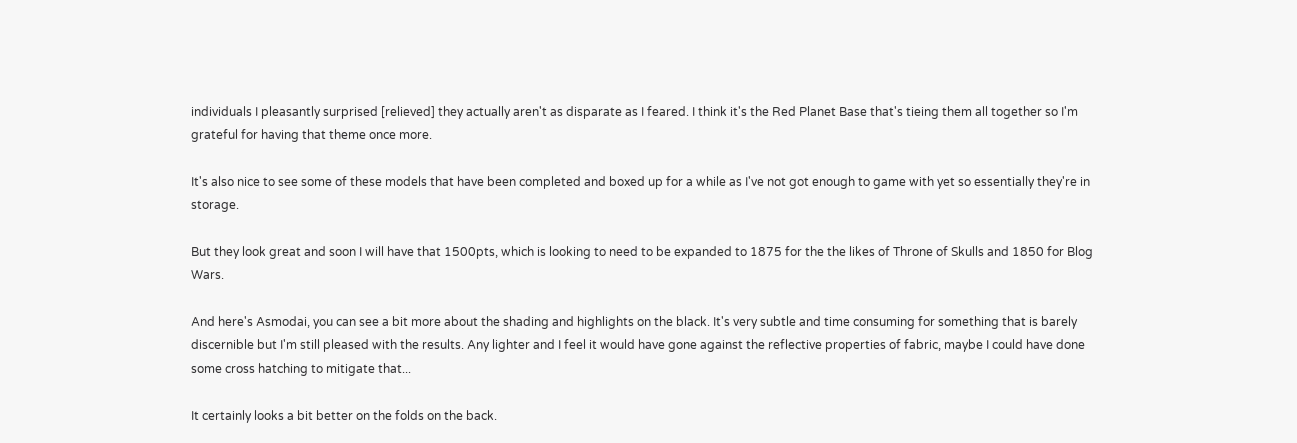individuals I pleasantly surprised [relieved] they actually aren't as disparate as I feared. I think it's the Red Planet Base that's tieing them all together so I'm grateful for having that theme once more.

It's also nice to see some of these models that have been completed and boxed up for a while as I've not got enough to game with yet so essentially they're in storage.

But they look great and soon I will have that 1500pts, which is looking to need to be expanded to 1875 for the the likes of Throne of Skulls and 1850 for Blog Wars.

And here's Asmodai, you can see a bit more about the shading and highlights on the black. It's very subtle and time consuming for something that is barely discernible but I'm still pleased with the results. Any lighter and I feel it would have gone against the reflective properties of fabric, maybe I could have done some cross hatching to mitigate that...

It certainly looks a bit better on the folds on the back.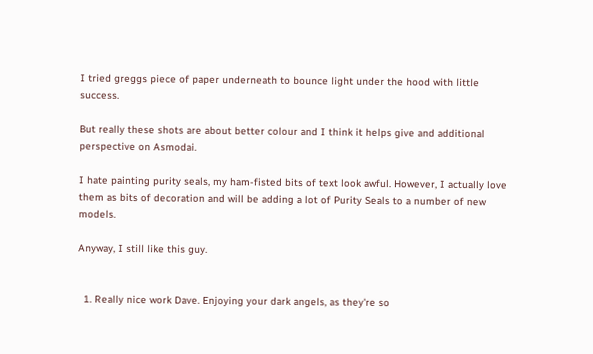I tried greggs piece of paper underneath to bounce light under the hood with little success.

But really these shots are about better colour and I think it helps give and additional perspective on Asmodai.

I hate painting purity seals, my ham-fisted bits of text look awful. However, I actually love them as bits of decoration and will be adding a lot of Purity Seals to a number of new models.

Anyway, I still like this guy.


  1. Really nice work Dave. Enjoying your dark angels, as they're so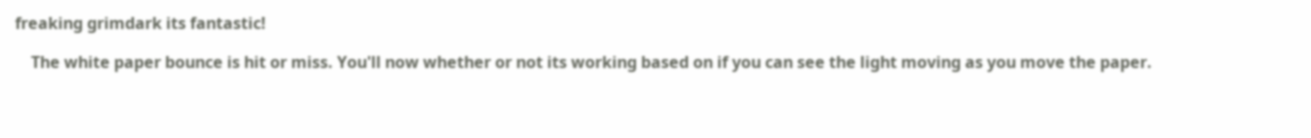freaking grimdark its fantastic!

    The white paper bounce is hit or miss. You'll now whether or not its working based on if you can see the light moving as you move the paper.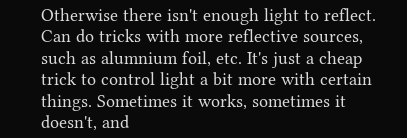Otherwise there isn't enough light to reflect. Can do tricks with more reflective sources, such as alumnium foil, etc. It's just a cheap trick to control light a bit more with certain things. Sometimes it works, sometimes it doesn't, and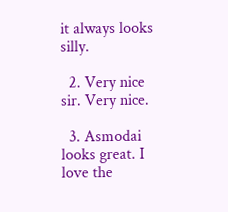it always looks silly.

  2. Very nice sir. Very nice.

  3. Asmodai looks great. I love the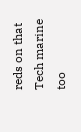reds on that Tech marine too